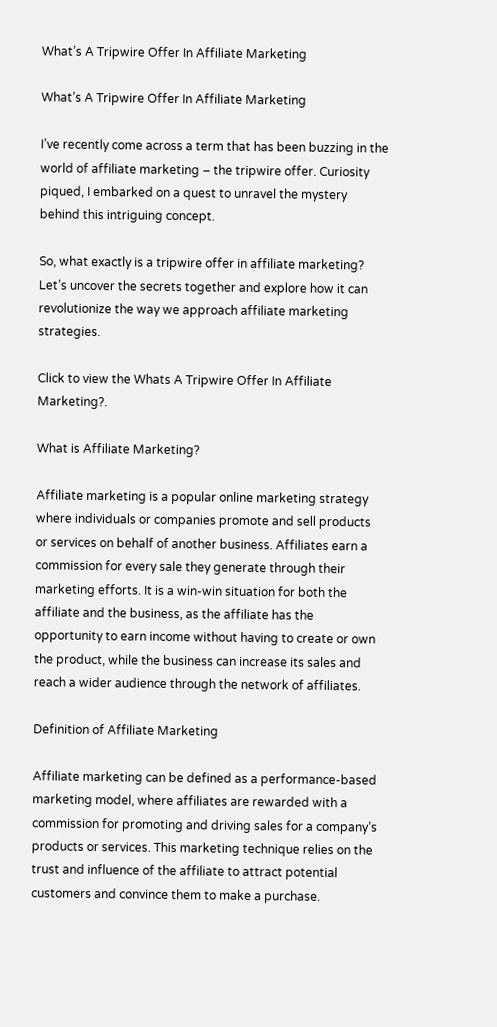What’s A Tripwire Offer In Affiliate Marketing

What’s A Tripwire Offer In Affiliate Marketing

I’ve recently come across a term that has been buzzing in the world of affiliate marketing – the tripwire offer. Curiosity piqued, I embarked on a quest to unravel the mystery behind this intriguing concept.

So, what exactly is a tripwire offer in affiliate marketing? Let’s uncover the secrets together and explore how it can revolutionize the way we approach affiliate marketing strategies.

Click to view the Whats A Tripwire Offer In Affiliate Marketing?.

What is Affiliate Marketing?

Affiliate marketing is a popular online marketing strategy where individuals or companies promote and sell products or services on behalf of another business. Affiliates earn a commission for every sale they generate through their marketing efforts. It is a win-win situation for both the affiliate and the business, as the affiliate has the opportunity to earn income without having to create or own the product, while the business can increase its sales and reach a wider audience through the network of affiliates.

Definition of Affiliate Marketing

Affiliate marketing can be defined as a performance-based marketing model, where affiliates are rewarded with a commission for promoting and driving sales for a company’s products or services. This marketing technique relies on the trust and influence of the affiliate to attract potential customers and convince them to make a purchase.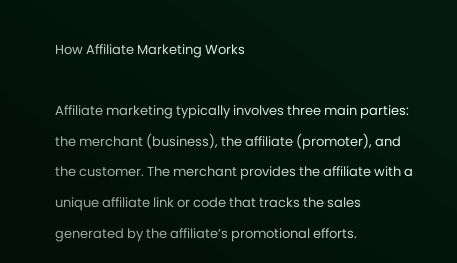How Affiliate Marketing Works

Affiliate marketing typically involves three main parties: the merchant (business), the affiliate (promoter), and the customer. The merchant provides the affiliate with a unique affiliate link or code that tracks the sales generated by the affiliate’s promotional efforts.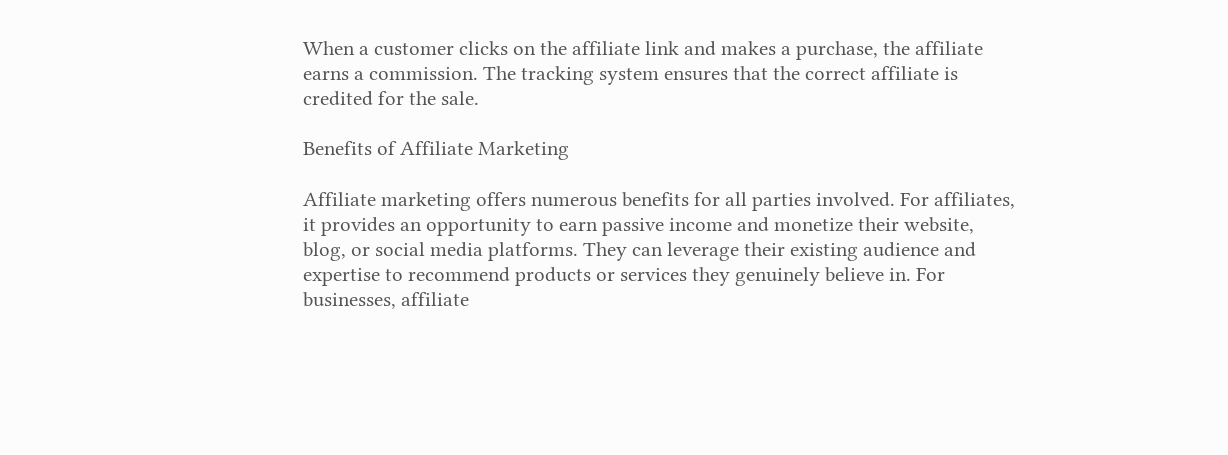When a customer clicks on the affiliate link and makes a purchase, the affiliate earns a commission. The tracking system ensures that the correct affiliate is credited for the sale.

Benefits of Affiliate Marketing

Affiliate marketing offers numerous benefits for all parties involved. For affiliates, it provides an opportunity to earn passive income and monetize their website, blog, or social media platforms. They can leverage their existing audience and expertise to recommend products or services they genuinely believe in. For businesses, affiliate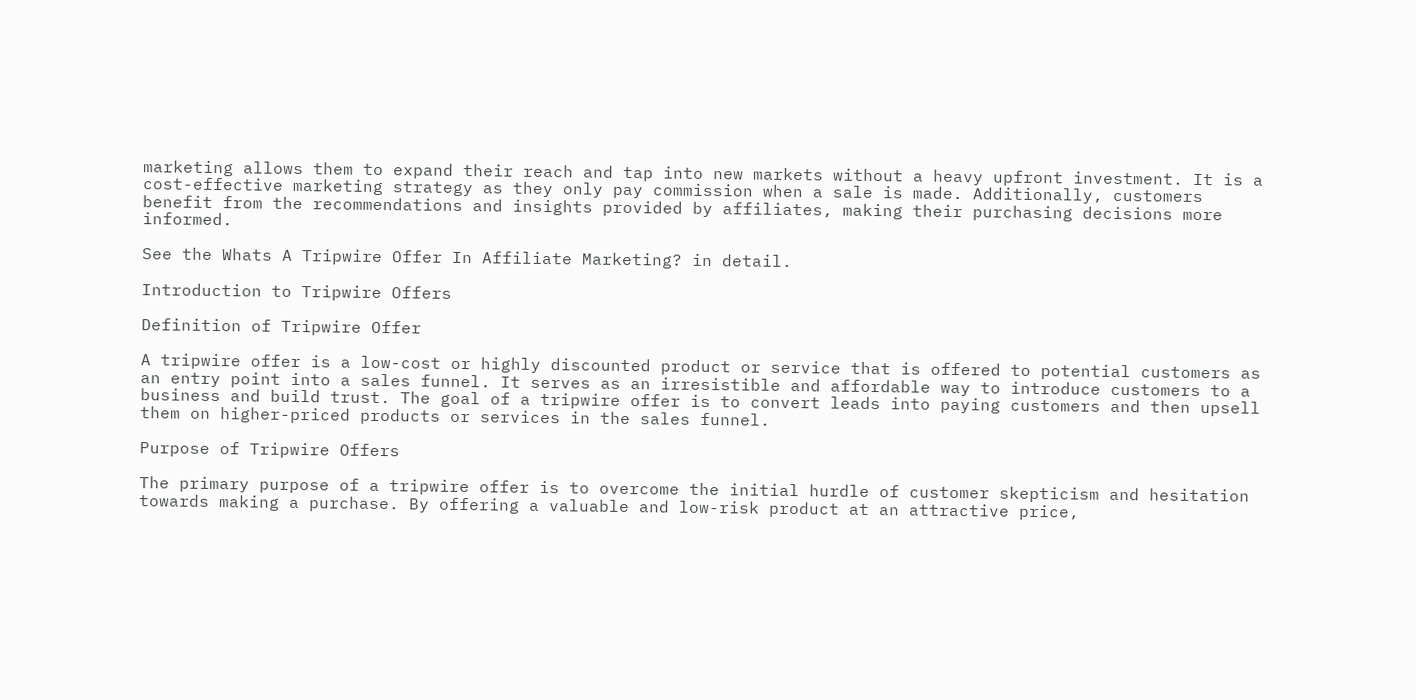marketing allows them to expand their reach and tap into new markets without a heavy upfront investment. It is a cost-effective marketing strategy as they only pay commission when a sale is made. Additionally, customers benefit from the recommendations and insights provided by affiliates, making their purchasing decisions more informed.

See the Whats A Tripwire Offer In Affiliate Marketing? in detail.

Introduction to Tripwire Offers

Definition of Tripwire Offer

A tripwire offer is a low-cost or highly discounted product or service that is offered to potential customers as an entry point into a sales funnel. It serves as an irresistible and affordable way to introduce customers to a business and build trust. The goal of a tripwire offer is to convert leads into paying customers and then upsell them on higher-priced products or services in the sales funnel.

Purpose of Tripwire Offers

The primary purpose of a tripwire offer is to overcome the initial hurdle of customer skepticism and hesitation towards making a purchase. By offering a valuable and low-risk product at an attractive price,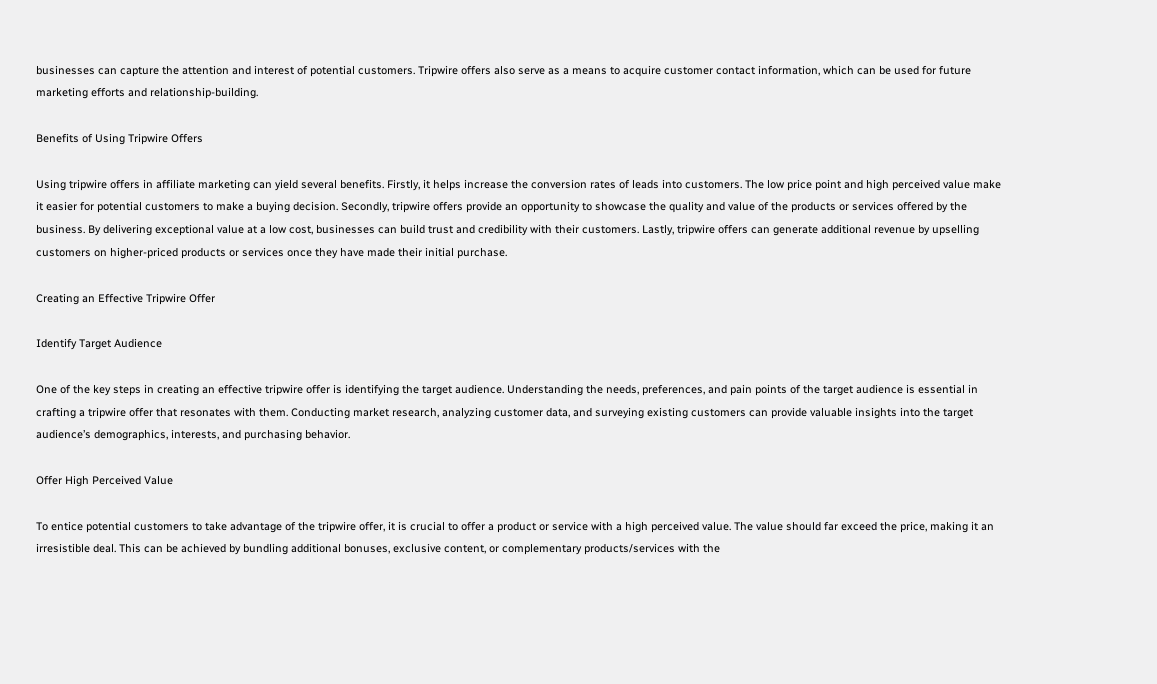businesses can capture the attention and interest of potential customers. Tripwire offers also serve as a means to acquire customer contact information, which can be used for future marketing efforts and relationship-building.

Benefits of Using Tripwire Offers

Using tripwire offers in affiliate marketing can yield several benefits. Firstly, it helps increase the conversion rates of leads into customers. The low price point and high perceived value make it easier for potential customers to make a buying decision. Secondly, tripwire offers provide an opportunity to showcase the quality and value of the products or services offered by the business. By delivering exceptional value at a low cost, businesses can build trust and credibility with their customers. Lastly, tripwire offers can generate additional revenue by upselling customers on higher-priced products or services once they have made their initial purchase.

Creating an Effective Tripwire Offer

Identify Target Audience

One of the key steps in creating an effective tripwire offer is identifying the target audience. Understanding the needs, preferences, and pain points of the target audience is essential in crafting a tripwire offer that resonates with them. Conducting market research, analyzing customer data, and surveying existing customers can provide valuable insights into the target audience’s demographics, interests, and purchasing behavior.

Offer High Perceived Value

To entice potential customers to take advantage of the tripwire offer, it is crucial to offer a product or service with a high perceived value. The value should far exceed the price, making it an irresistible deal. This can be achieved by bundling additional bonuses, exclusive content, or complementary products/services with the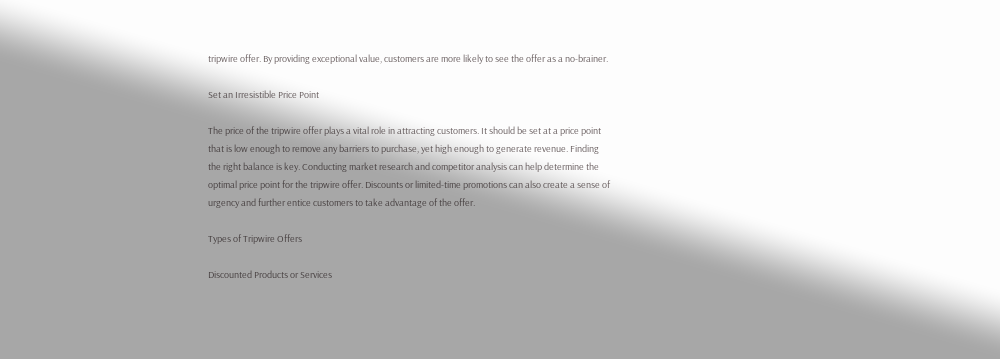tripwire offer. By providing exceptional value, customers are more likely to see the offer as a no-brainer.

Set an Irresistible Price Point

The price of the tripwire offer plays a vital role in attracting customers. It should be set at a price point that is low enough to remove any barriers to purchase, yet high enough to generate revenue. Finding the right balance is key. Conducting market research and competitor analysis can help determine the optimal price point for the tripwire offer. Discounts or limited-time promotions can also create a sense of urgency and further entice customers to take advantage of the offer.

Types of Tripwire Offers

Discounted Products or Services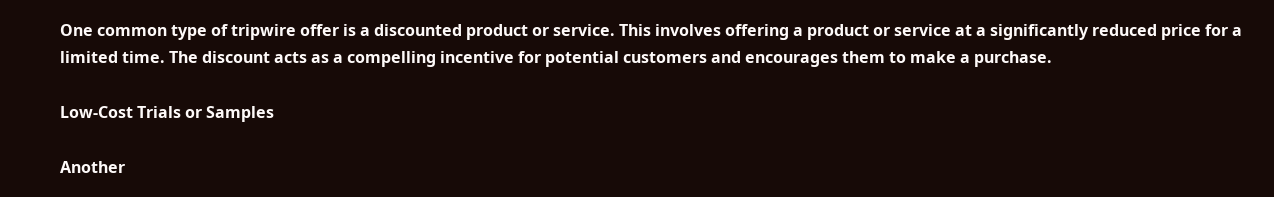One common type of tripwire offer is a discounted product or service. This involves offering a product or service at a significantly reduced price for a limited time. The discount acts as a compelling incentive for potential customers and encourages them to make a purchase.

Low-Cost Trials or Samples

Another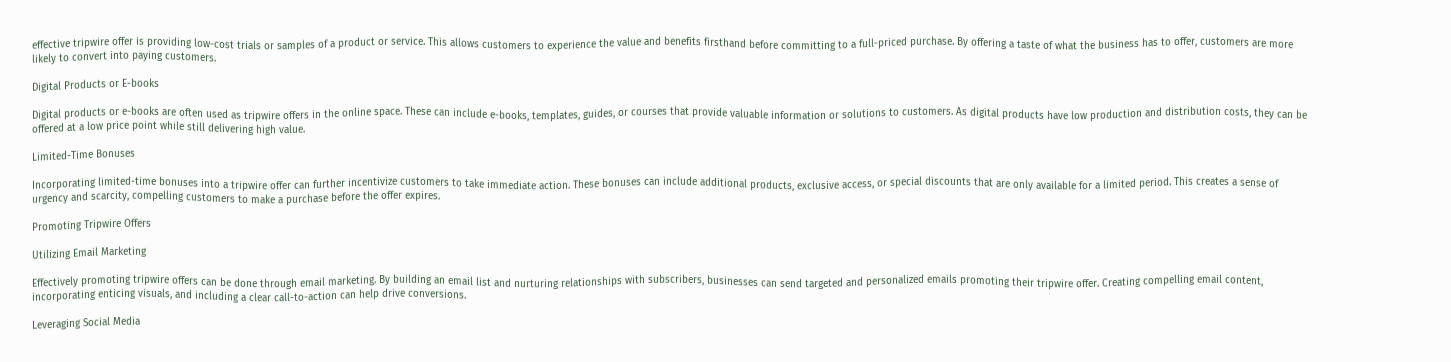effective tripwire offer is providing low-cost trials or samples of a product or service. This allows customers to experience the value and benefits firsthand before committing to a full-priced purchase. By offering a taste of what the business has to offer, customers are more likely to convert into paying customers.

Digital Products or E-books

Digital products or e-books are often used as tripwire offers in the online space. These can include e-books, templates, guides, or courses that provide valuable information or solutions to customers. As digital products have low production and distribution costs, they can be offered at a low price point while still delivering high value.

Limited-Time Bonuses

Incorporating limited-time bonuses into a tripwire offer can further incentivize customers to take immediate action. These bonuses can include additional products, exclusive access, or special discounts that are only available for a limited period. This creates a sense of urgency and scarcity, compelling customers to make a purchase before the offer expires.

Promoting Tripwire Offers

Utilizing Email Marketing

Effectively promoting tripwire offers can be done through email marketing. By building an email list and nurturing relationships with subscribers, businesses can send targeted and personalized emails promoting their tripwire offer. Creating compelling email content, incorporating enticing visuals, and including a clear call-to-action can help drive conversions.

Leveraging Social Media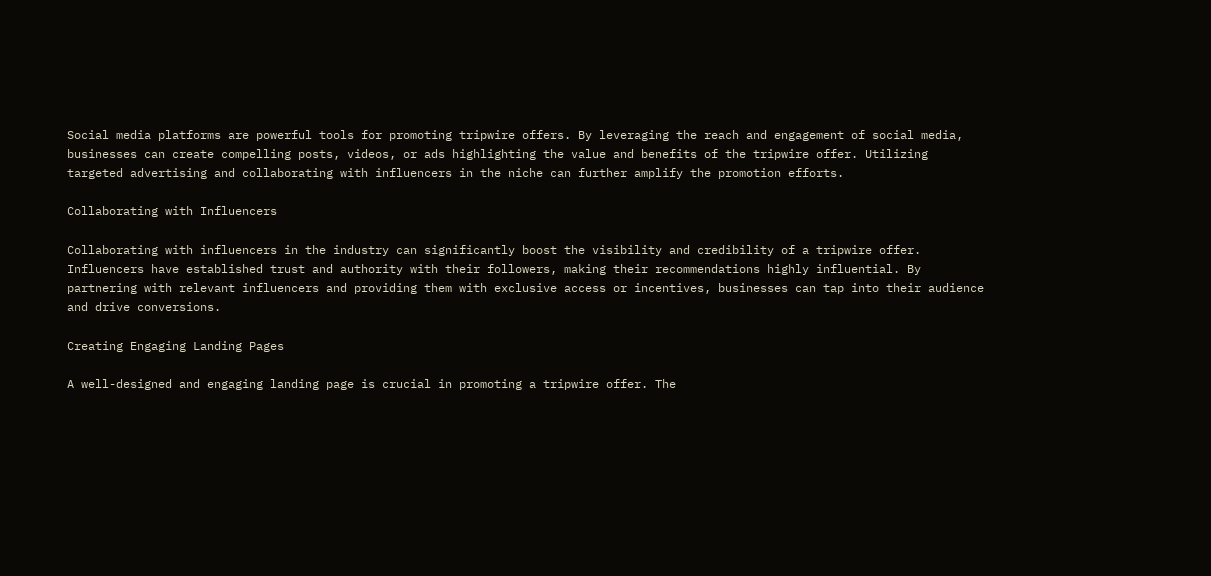Social media platforms are powerful tools for promoting tripwire offers. By leveraging the reach and engagement of social media, businesses can create compelling posts, videos, or ads highlighting the value and benefits of the tripwire offer. Utilizing targeted advertising and collaborating with influencers in the niche can further amplify the promotion efforts.

Collaborating with Influencers

Collaborating with influencers in the industry can significantly boost the visibility and credibility of a tripwire offer. Influencers have established trust and authority with their followers, making their recommendations highly influential. By partnering with relevant influencers and providing them with exclusive access or incentives, businesses can tap into their audience and drive conversions.

Creating Engaging Landing Pages

A well-designed and engaging landing page is crucial in promoting a tripwire offer. The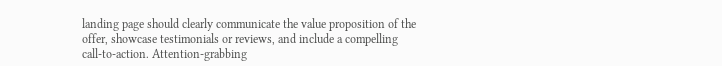landing page should clearly communicate the value proposition of the offer, showcase testimonials or reviews, and include a compelling call-to-action. Attention-grabbing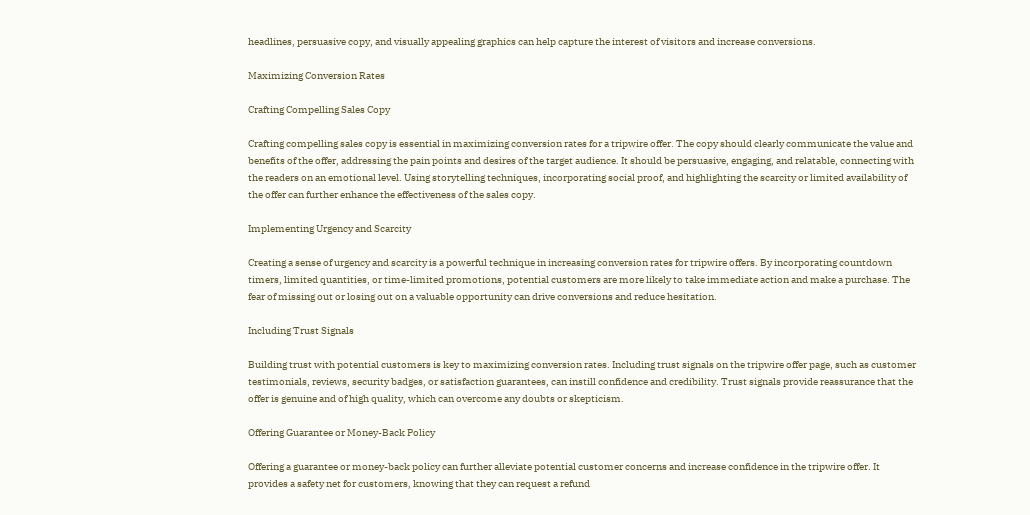headlines, persuasive copy, and visually appealing graphics can help capture the interest of visitors and increase conversions.

Maximizing Conversion Rates

Crafting Compelling Sales Copy

Crafting compelling sales copy is essential in maximizing conversion rates for a tripwire offer. The copy should clearly communicate the value and benefits of the offer, addressing the pain points and desires of the target audience. It should be persuasive, engaging, and relatable, connecting with the readers on an emotional level. Using storytelling techniques, incorporating social proof, and highlighting the scarcity or limited availability of the offer can further enhance the effectiveness of the sales copy.

Implementing Urgency and Scarcity

Creating a sense of urgency and scarcity is a powerful technique in increasing conversion rates for tripwire offers. By incorporating countdown timers, limited quantities, or time-limited promotions, potential customers are more likely to take immediate action and make a purchase. The fear of missing out or losing out on a valuable opportunity can drive conversions and reduce hesitation.

Including Trust Signals

Building trust with potential customers is key to maximizing conversion rates. Including trust signals on the tripwire offer page, such as customer testimonials, reviews, security badges, or satisfaction guarantees, can instill confidence and credibility. Trust signals provide reassurance that the offer is genuine and of high quality, which can overcome any doubts or skepticism.

Offering Guarantee or Money-Back Policy

Offering a guarantee or money-back policy can further alleviate potential customer concerns and increase confidence in the tripwire offer. It provides a safety net for customers, knowing that they can request a refund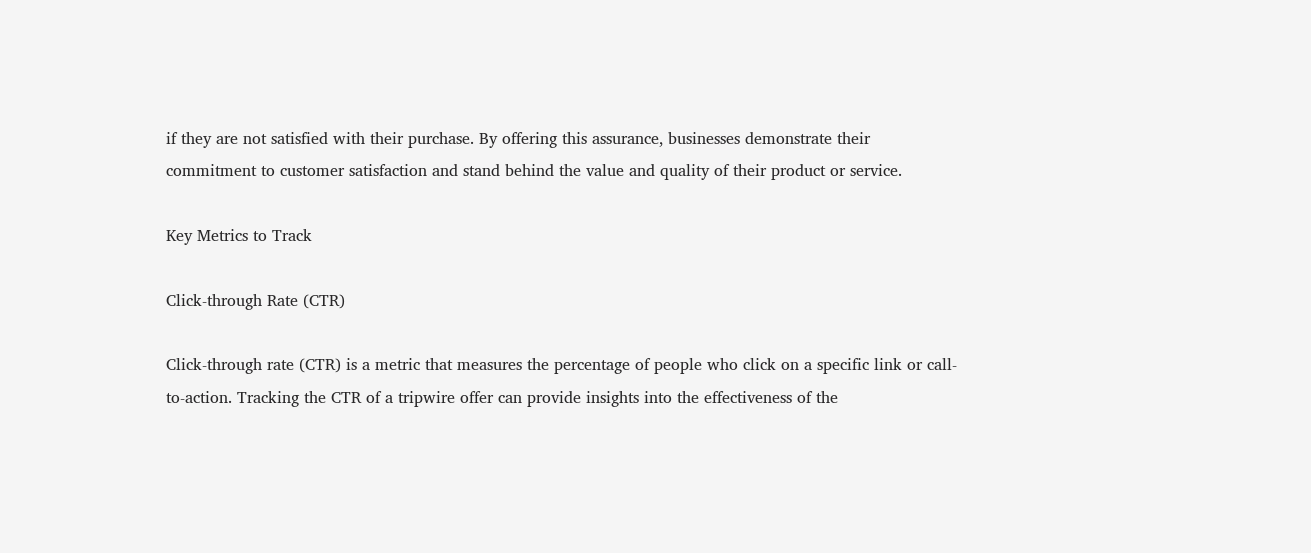if they are not satisfied with their purchase. By offering this assurance, businesses demonstrate their commitment to customer satisfaction and stand behind the value and quality of their product or service.

Key Metrics to Track

Click-through Rate (CTR)

Click-through rate (CTR) is a metric that measures the percentage of people who click on a specific link or call-to-action. Tracking the CTR of a tripwire offer can provide insights into the effectiveness of the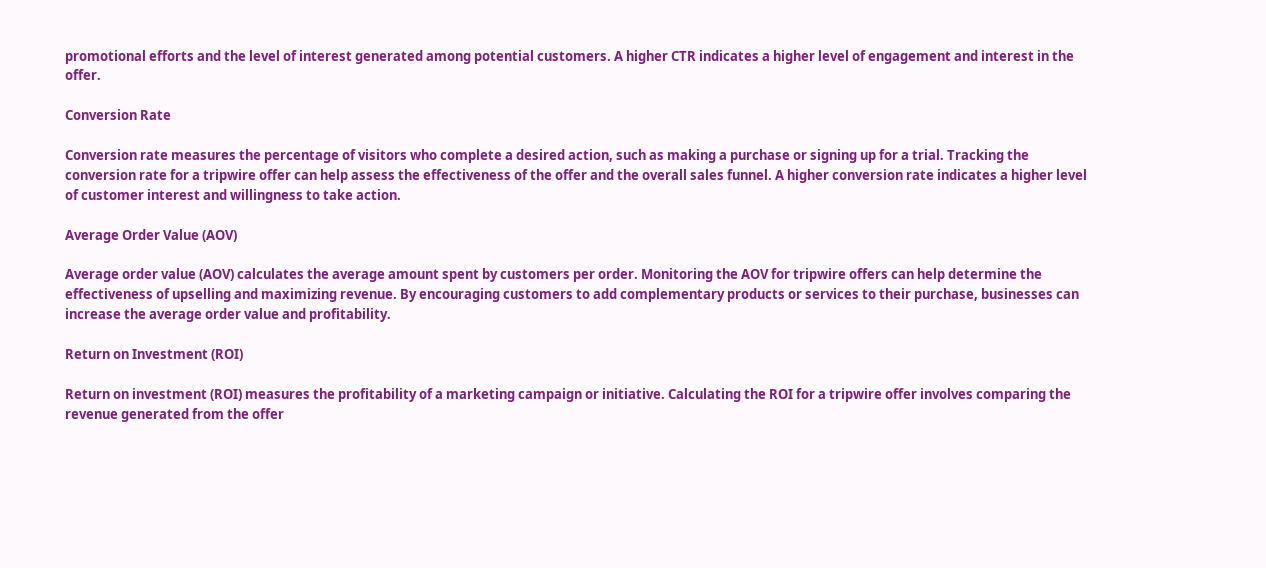promotional efforts and the level of interest generated among potential customers. A higher CTR indicates a higher level of engagement and interest in the offer.

Conversion Rate

Conversion rate measures the percentage of visitors who complete a desired action, such as making a purchase or signing up for a trial. Tracking the conversion rate for a tripwire offer can help assess the effectiveness of the offer and the overall sales funnel. A higher conversion rate indicates a higher level of customer interest and willingness to take action.

Average Order Value (AOV)

Average order value (AOV) calculates the average amount spent by customers per order. Monitoring the AOV for tripwire offers can help determine the effectiveness of upselling and maximizing revenue. By encouraging customers to add complementary products or services to their purchase, businesses can increase the average order value and profitability.

Return on Investment (ROI)

Return on investment (ROI) measures the profitability of a marketing campaign or initiative. Calculating the ROI for a tripwire offer involves comparing the revenue generated from the offer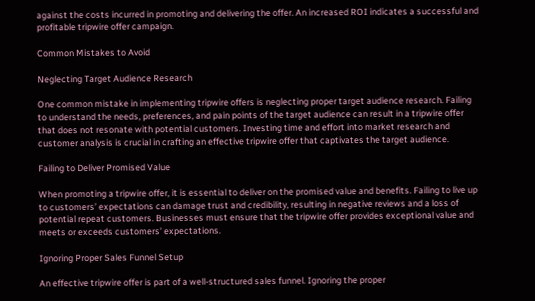against the costs incurred in promoting and delivering the offer. An increased ROI indicates a successful and profitable tripwire offer campaign.

Common Mistakes to Avoid

Neglecting Target Audience Research

One common mistake in implementing tripwire offers is neglecting proper target audience research. Failing to understand the needs, preferences, and pain points of the target audience can result in a tripwire offer that does not resonate with potential customers. Investing time and effort into market research and customer analysis is crucial in crafting an effective tripwire offer that captivates the target audience.

Failing to Deliver Promised Value

When promoting a tripwire offer, it is essential to deliver on the promised value and benefits. Failing to live up to customers’ expectations can damage trust and credibility, resulting in negative reviews and a loss of potential repeat customers. Businesses must ensure that the tripwire offer provides exceptional value and meets or exceeds customers’ expectations.

Ignoring Proper Sales Funnel Setup

An effective tripwire offer is part of a well-structured sales funnel. Ignoring the proper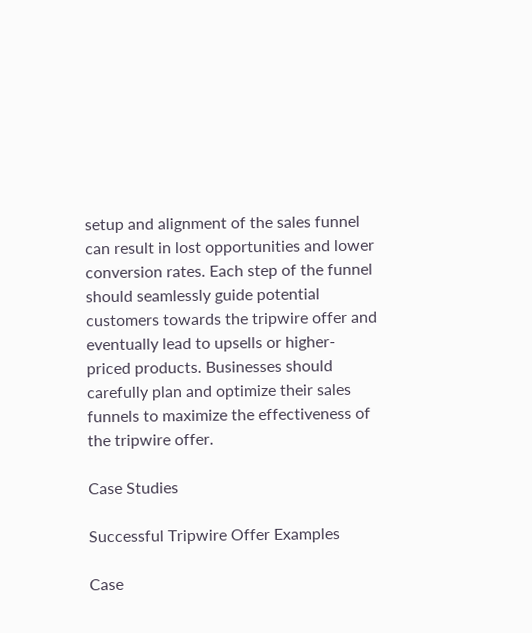setup and alignment of the sales funnel can result in lost opportunities and lower conversion rates. Each step of the funnel should seamlessly guide potential customers towards the tripwire offer and eventually lead to upsells or higher-priced products. Businesses should carefully plan and optimize their sales funnels to maximize the effectiveness of the tripwire offer.

Case Studies

Successful Tripwire Offer Examples

Case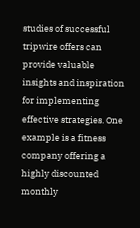studies of successful tripwire offers can provide valuable insights and inspiration for implementing effective strategies. One example is a fitness company offering a highly discounted monthly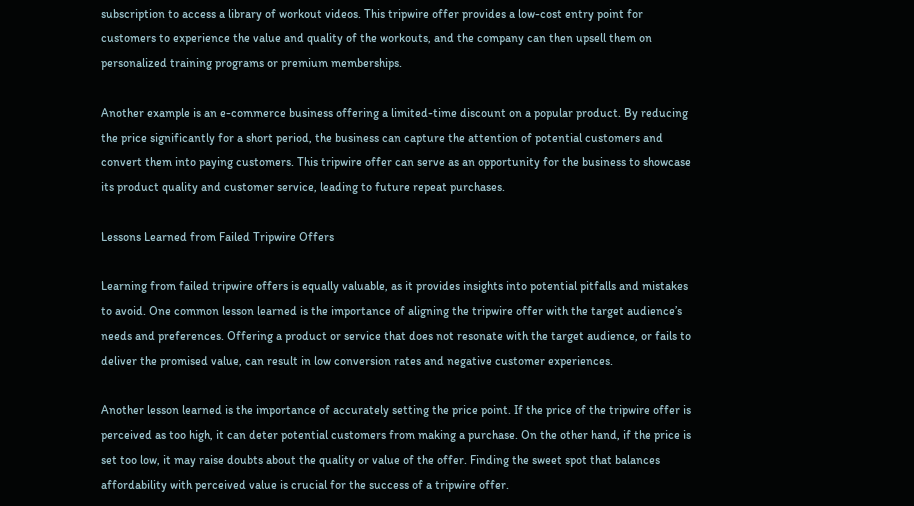subscription to access a library of workout videos. This tripwire offer provides a low-cost entry point for customers to experience the value and quality of the workouts, and the company can then upsell them on personalized training programs or premium memberships.

Another example is an e-commerce business offering a limited-time discount on a popular product. By reducing the price significantly for a short period, the business can capture the attention of potential customers and convert them into paying customers. This tripwire offer can serve as an opportunity for the business to showcase its product quality and customer service, leading to future repeat purchases.

Lessons Learned from Failed Tripwire Offers

Learning from failed tripwire offers is equally valuable, as it provides insights into potential pitfalls and mistakes to avoid. One common lesson learned is the importance of aligning the tripwire offer with the target audience’s needs and preferences. Offering a product or service that does not resonate with the target audience, or fails to deliver the promised value, can result in low conversion rates and negative customer experiences.

Another lesson learned is the importance of accurately setting the price point. If the price of the tripwire offer is perceived as too high, it can deter potential customers from making a purchase. On the other hand, if the price is set too low, it may raise doubts about the quality or value of the offer. Finding the sweet spot that balances affordability with perceived value is crucial for the success of a tripwire offer.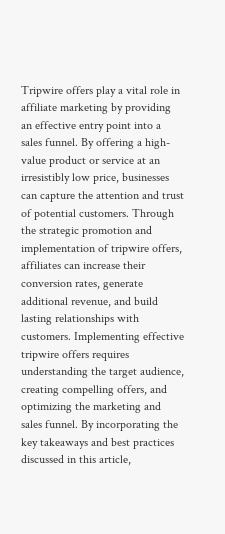Tripwire offers play a vital role in affiliate marketing by providing an effective entry point into a sales funnel. By offering a high-value product or service at an irresistibly low price, businesses can capture the attention and trust of potential customers. Through the strategic promotion and implementation of tripwire offers, affiliates can increase their conversion rates, generate additional revenue, and build lasting relationships with customers. Implementing effective tripwire offers requires understanding the target audience, creating compelling offers, and optimizing the marketing and sales funnel. By incorporating the key takeaways and best practices discussed in this article,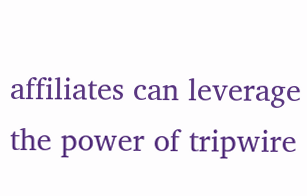affiliates can leverage the power of tripwire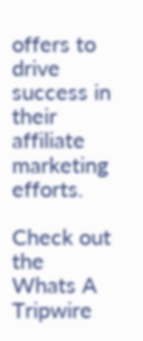offers to drive success in their affiliate marketing efforts.

Check out the Whats A Tripwire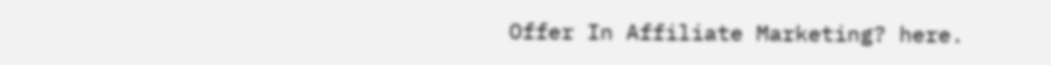Offer In Affiliate Marketing? here.